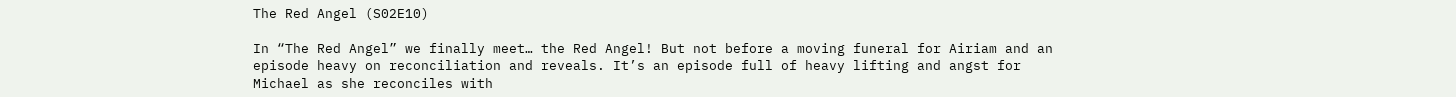The Red Angel (S02E10)

In “The Red Angel” we finally meet… the Red Angel! But not before a moving funeral for Airiam and an episode heavy on reconciliation and reveals. It’s an episode full of heavy lifting and angst for Michael as she reconciles with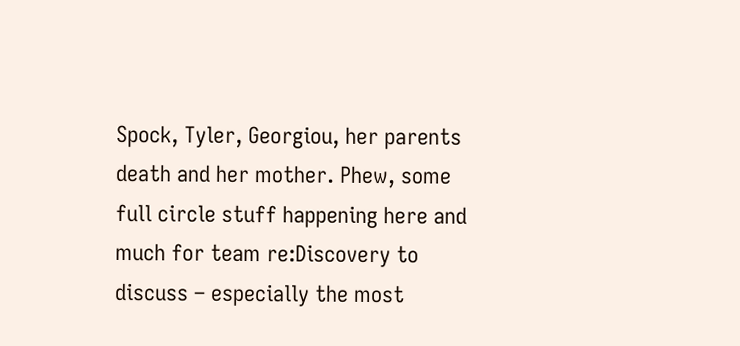Spock, Tyler, Georgiou, her parents death and her mother. Phew, some full circle stuff happening here and much for team re:Discovery to discuss – especially the most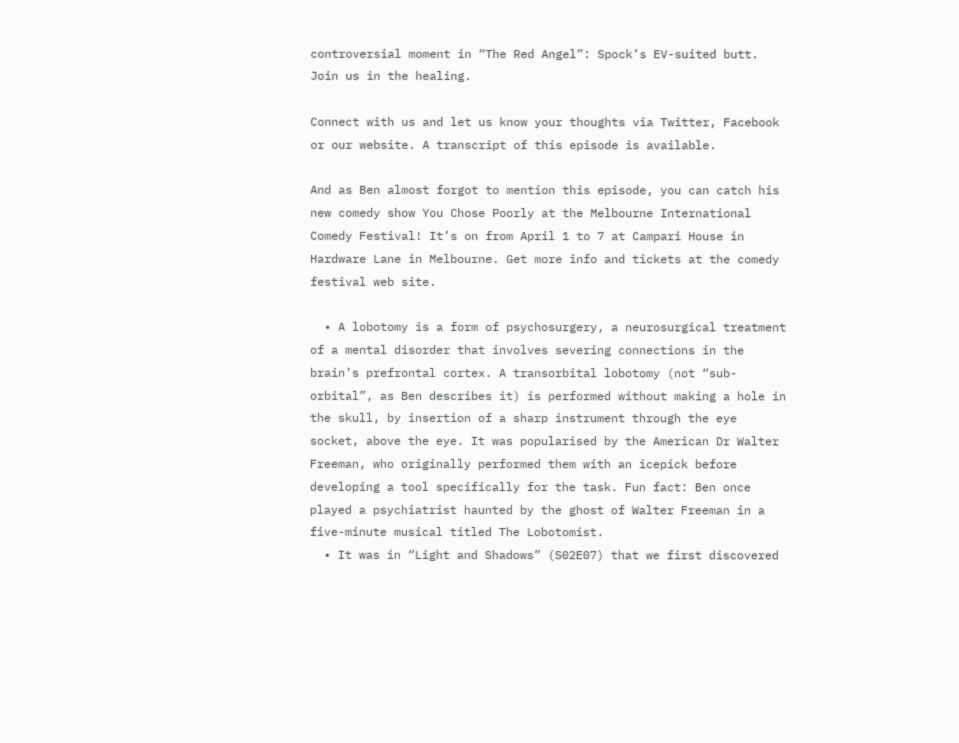controversial moment in “The Red Angel”: Spock’s EV-suited butt. Join us in the healing.

Connect with us and let us know your thoughts via Twitter, Facebook or our website. A transcript of this episode is available.

And as Ben almost forgot to mention this episode, you can catch his new comedy show You Chose Poorly at the Melbourne International Comedy Festival! It’s on from April 1 to 7 at Campari House in Hardware Lane in Melbourne. Get more info and tickets at the comedy festival web site.

  • A lobotomy is a form of psychosurgery, a neurosurgical treatment of a mental disorder that involves severing connections in the brain’s prefrontal cortex. A transorbital lobotomy (not “sub-orbital”, as Ben describes it) is performed without making a hole in the skull, by insertion of a sharp instrument through the eye socket, above the eye. It was popularised by the American Dr Walter Freeman, who originally performed them with an icepick before developing a tool specifically for the task. Fun fact: Ben once played a psychiatrist haunted by the ghost of Walter Freeman in a five-minute musical titled The Lobotomist.
  • It was in “Light and Shadows” (S02E07) that we first discovered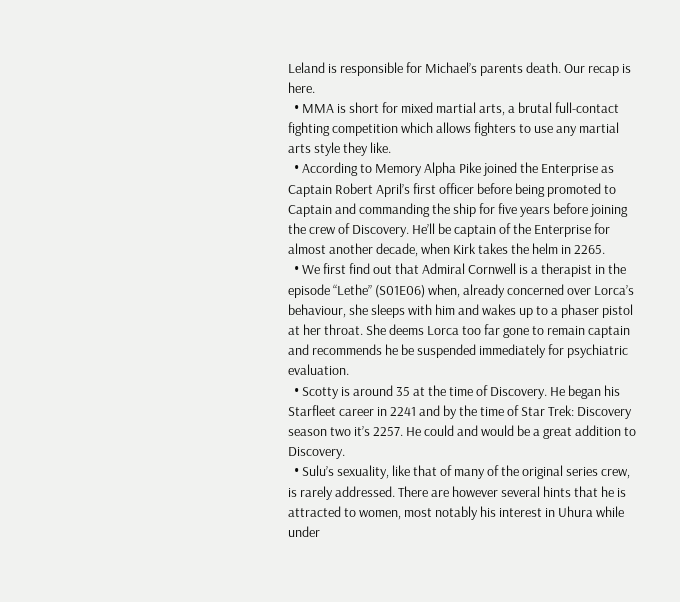Leland is responsible for Michael’s parents death. Our recap is here.
  • MMA is short for mixed martial arts, a brutal full-contact fighting competition which allows fighters to use any martial arts style they like.
  • According to Memory Alpha Pike joined the Enterprise as Captain Robert April’s first officer before being promoted to Captain and commanding the ship for five years before joining the crew of Discovery. He’ll be captain of the Enterprise for almost another decade, when Kirk takes the helm in 2265.
  • We first find out that Admiral Cornwell is a therapist in the episode “Lethe” (S01E06) when, already concerned over Lorca’s behaviour, she sleeps with him and wakes up to a phaser pistol at her throat. She deems Lorca too far gone to remain captain and recommends he be suspended immediately for psychiatric evaluation.
  • Scotty is around 35 at the time of Discovery. He began his Starfleet career in 2241 and by the time of Star Trek: Discovery season two it’s 2257. He could and would be a great addition to Discovery.
  • Sulu’s sexuality, like that of many of the original series crew, is rarely addressed. There are however several hints that he is attracted to women, most notably his interest in Uhura while under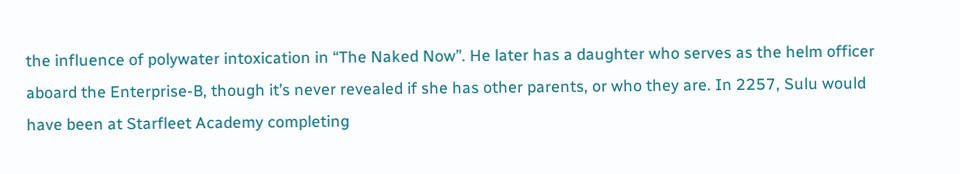the influence of polywater intoxication in “The Naked Now”. He later has a daughter who serves as the helm officer aboard the Enterprise-B, though it’s never revealed if she has other parents, or who they are. In 2257, Sulu would have been at Starfleet Academy completing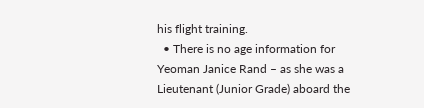his flight training.
  • There is no age information for Yeoman Janice Rand – as she was a Lieutenant (Junior Grade) aboard the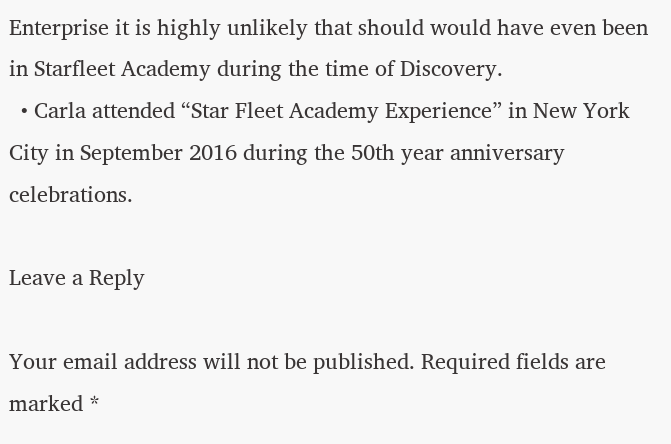Enterprise it is highly unlikely that should would have even been in Starfleet Academy during the time of Discovery.
  • Carla attended “Star Fleet Academy Experience” in New York City in September 2016 during the 50th year anniversary celebrations.

Leave a Reply

Your email address will not be published. Required fields are marked *